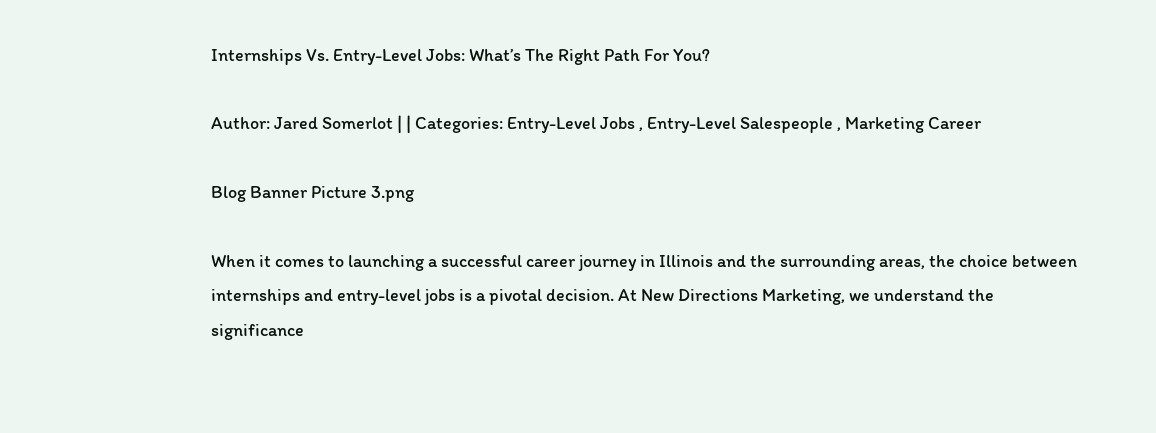Internships Vs. Entry-Level Jobs: What’s The Right Path For You?

Author: Jared Somerlot | | Categories: Entry-Level Jobs , Entry-Level Salespeople , Marketing Career

Blog Banner Picture 3.png

When it comes to launching a successful career journey in Illinois and the surrounding areas, the choice between internships and entry-level jobs is a pivotal decision. At New Directions Marketing, we understand the significance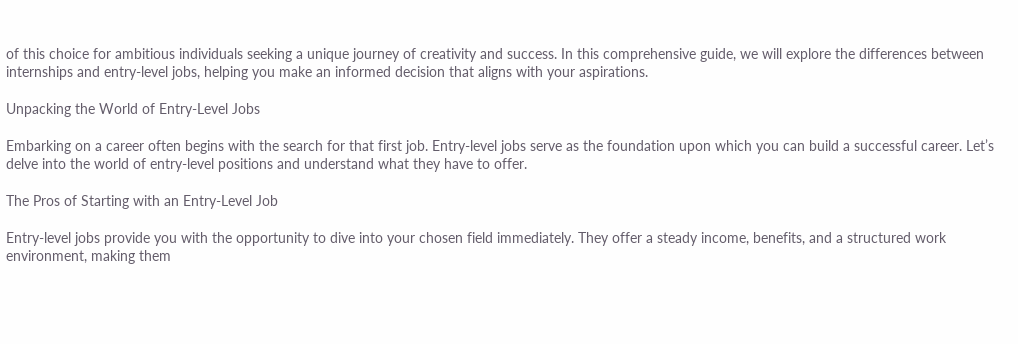of this choice for ambitious individuals seeking a unique journey of creativity and success. In this comprehensive guide, we will explore the differences between internships and entry-level jobs, helping you make an informed decision that aligns with your aspirations.

Unpacking the World of Entry-Level Jobs

Embarking on a career often begins with the search for that first job. Entry-level jobs serve as the foundation upon which you can build a successful career. Let’s delve into the world of entry-level positions and understand what they have to offer.

The Pros of Starting with an Entry-Level Job

Entry-level jobs provide you with the opportunity to dive into your chosen field immediately. They offer a steady income, benefits, and a structured work environment, making them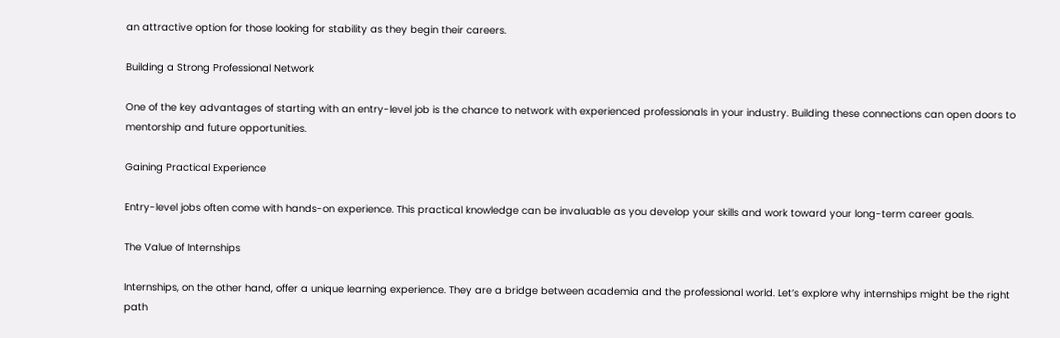an attractive option for those looking for stability as they begin their careers.

Building a Strong Professional Network

One of the key advantages of starting with an entry-level job is the chance to network with experienced professionals in your industry. Building these connections can open doors to mentorship and future opportunities.

Gaining Practical Experience

Entry-level jobs often come with hands-on experience. This practical knowledge can be invaluable as you develop your skills and work toward your long-term career goals.

The Value of Internships

Internships, on the other hand, offer a unique learning experience. They are a bridge between academia and the professional world. Let’s explore why internships might be the right path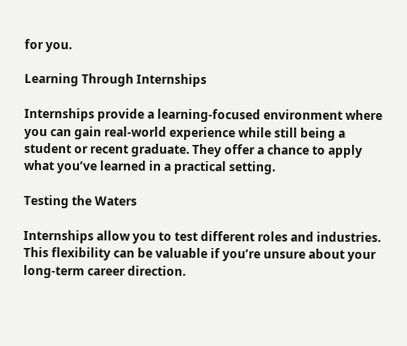for you.

Learning Through Internships

Internships provide a learning-focused environment where you can gain real-world experience while still being a student or recent graduate. They offer a chance to apply what you’ve learned in a practical setting.

Testing the Waters

Internships allow you to test different roles and industries. This flexibility can be valuable if you’re unsure about your long-term career direction.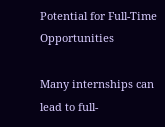Potential for Full-Time Opportunities

Many internships can lead to full-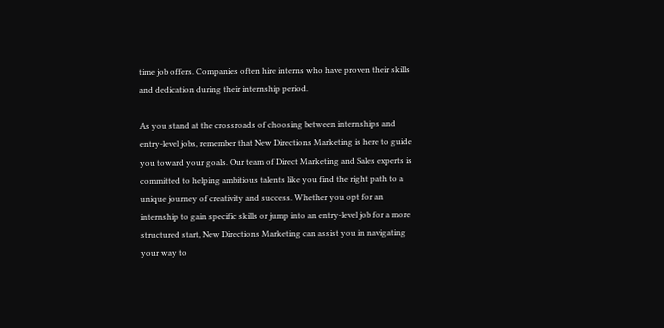time job offers. Companies often hire interns who have proven their skills and dedication during their internship period.

As you stand at the crossroads of choosing between internships and entry-level jobs, remember that New Directions Marketing is here to guide you toward your goals. Our team of Direct Marketing and Sales experts is committed to helping ambitious talents like you find the right path to a unique journey of creativity and success. Whether you opt for an internship to gain specific skills or jump into an entry-level job for a more structured start, New Directions Marketing can assist you in navigating your way to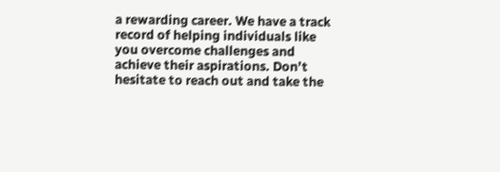a rewarding career. We have a track record of helping individuals like you overcome challenges and achieve their aspirations. Don’t hesitate to reach out and take the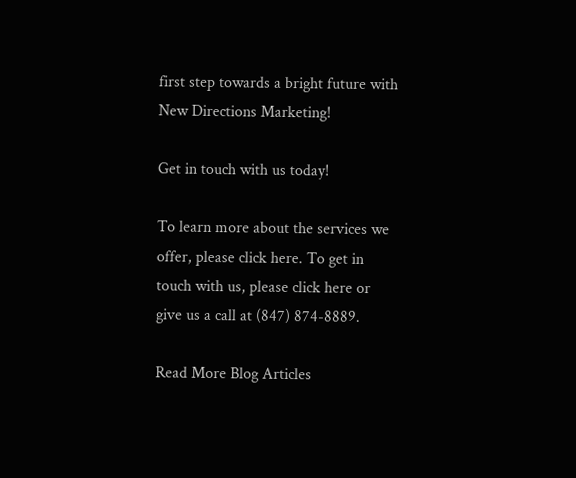first step towards a bright future with New Directions Marketing!

Get in touch with us today!

To learn more about the services we offer, please click here. To get in touch with us, please click here or give us a call at (847) 874-8889.

Read More Blog Articles